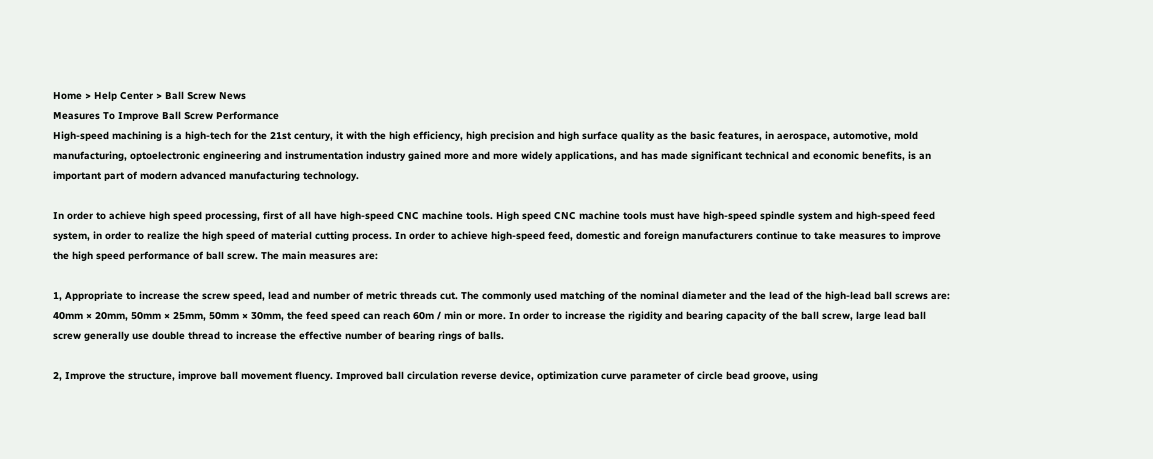Home > Help Center > Ball Screw News
Measures To Improve Ball Screw Performance
High-speed machining is a high-tech for the 21st century, it with the high efficiency, high precision and high surface quality as the basic features, in aerospace, automotive, mold manufacturing, optoelectronic engineering and instrumentation industry gained more and more widely applications, and has made significant technical and economic benefits, is an important part of modern advanced manufacturing technology.

In order to achieve high speed processing, first of all have high-speed CNC machine tools. High speed CNC machine tools must have high-speed spindle system and high-speed feed system, in order to realize the high speed of material cutting process. In order to achieve high-speed feed, domestic and foreign manufacturers continue to take measures to improve the high speed performance of ball screw. The main measures are:

1, Appropriate to increase the screw speed, lead and number of metric threads cut. The commonly used matching of the nominal diameter and the lead of the high-lead ball screws are: 40mm × 20mm, 50mm × 25mm, 50mm × 30mm, the feed speed can reach 60m / min or more. In order to increase the rigidity and bearing capacity of the ball screw, large lead ball screw generally use double thread to increase the effective number of bearing rings of balls.

2, Improve the structure, improve ball movement fluency. Improved ball circulation reverse device, optimization curve parameter of circle bead groove, using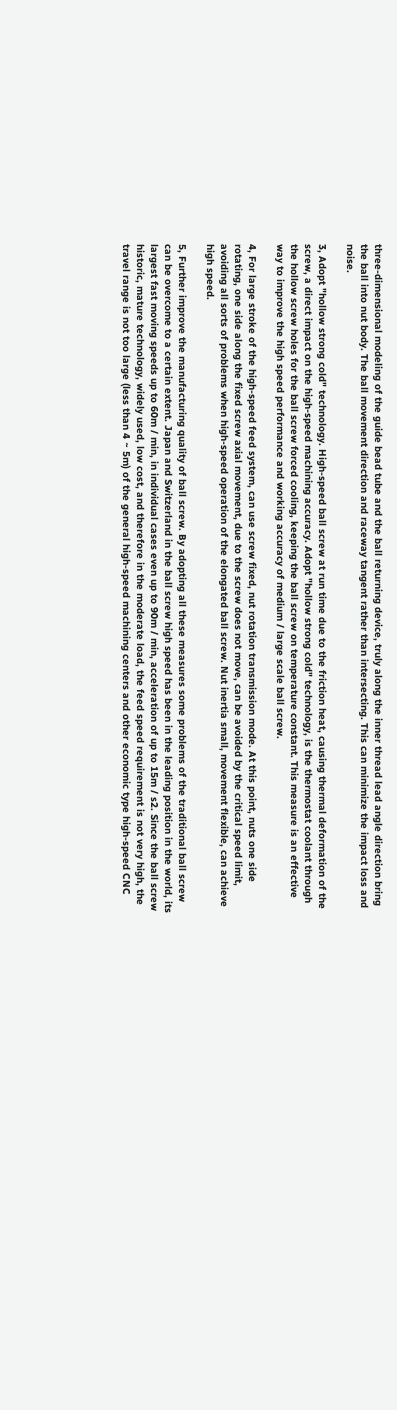three-dimensional modeling of the guide bead tube and the ball returning device, truly along the inner thread lead angle direction bring the ball into nut body. The ball movement direction and raceway tangent rather than intersecting. This can minimize the impact loss and noise.

3, Adopt "hollow strong cold" technology. High-speed ball screw at run time due to the friction heat, causing thermal deformation of the screw, a direct impact on the high-speed machining accuracy. Adopt "hollow strong cold" technology, is the thermostat coolant through the hollow screw holes for the ball screw forced cooling, keeping the ball screw on temperature constant. This measure is an effective way to improve the high speed performance and working accuracy of medium / large scale ball screw.

4, For large stroke of the high-speed feed system, can use screw fixed, nut rotation transmission mode. At this point, nuts one side rotating, one side along the fixed screw axial movement, due to the screw does not move, can be avoided by the critical speed limit, avoiding all sorts of problems when high-speed operation of the elongated ball screw. Nut inertia small, movement flexible, can achieve high speed.

5, Further improve the manufacturing quality of ball screw. By adopting all these measures some problems of the traditional ball screw can be overcome to a certain extent. Japan and Switzerland in the ball screw high speed has been in the leading position in the world, its largest fast moving speeds up to 60m / min, in individual cases even up to 90m / min, acceleration of up to 15m / s2. Since the ball screw historic, mature technology, widely used, low cost, and therefore in the moderate load, the feed speed requirement is not very high, the travel range is not too large (less than 4 ~ 5m) of the general high-speed machining centers and other economic type high-speed CNC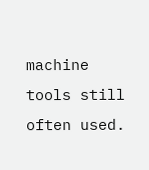machine tools still often used.